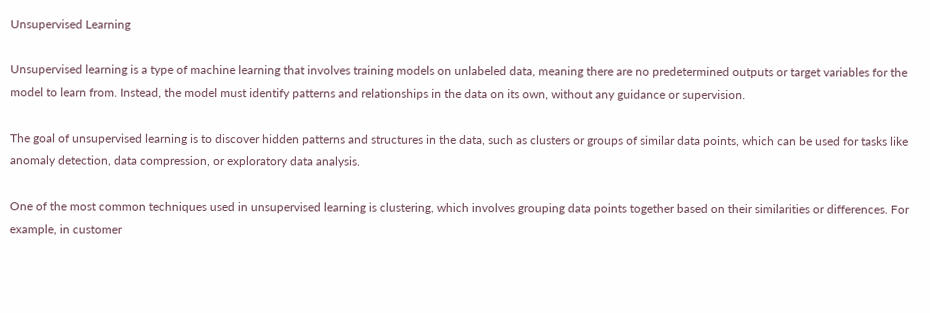Unsupervised Learning

Unsupervised learning is a type of machine learning that involves training models on unlabeled data, meaning there are no predetermined outputs or target variables for the model to learn from. Instead, the model must identify patterns and relationships in the data on its own, without any guidance or supervision.

The goal of unsupervised learning is to discover hidden patterns and structures in the data, such as clusters or groups of similar data points, which can be used for tasks like anomaly detection, data compression, or exploratory data analysis.

One of the most common techniques used in unsupervised learning is clustering, which involves grouping data points together based on their similarities or differences. For example, in customer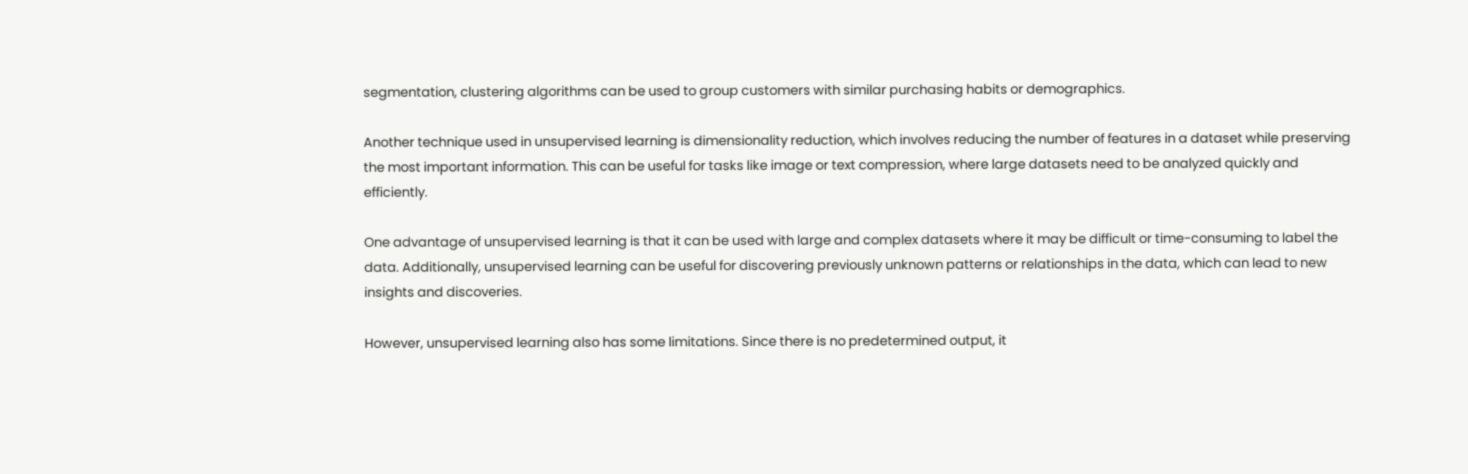segmentation, clustering algorithms can be used to group customers with similar purchasing habits or demographics.

Another technique used in unsupervised learning is dimensionality reduction, which involves reducing the number of features in a dataset while preserving the most important information. This can be useful for tasks like image or text compression, where large datasets need to be analyzed quickly and efficiently.

One advantage of unsupervised learning is that it can be used with large and complex datasets where it may be difficult or time-consuming to label the data. Additionally, unsupervised learning can be useful for discovering previously unknown patterns or relationships in the data, which can lead to new insights and discoveries.

However, unsupervised learning also has some limitations. Since there is no predetermined output, it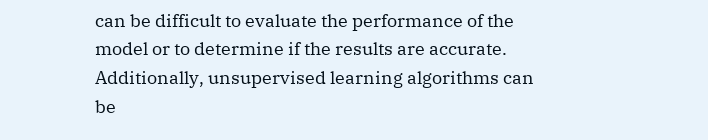can be difficult to evaluate the performance of the model or to determine if the results are accurate. Additionally, unsupervised learning algorithms can be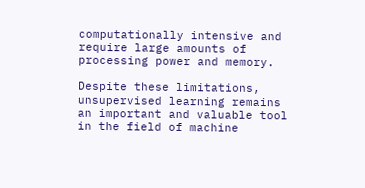computationally intensive and require large amounts of processing power and memory.

Despite these limitations, unsupervised learning remains an important and valuable tool in the field of machine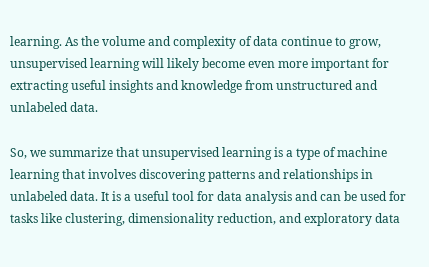learning. As the volume and complexity of data continue to grow, unsupervised learning will likely become even more important for extracting useful insights and knowledge from unstructured and unlabeled data.

So, we summarize that unsupervised learning is a type of machine learning that involves discovering patterns and relationships in unlabeled data. It is a useful tool for data analysis and can be used for tasks like clustering, dimensionality reduction, and exploratory data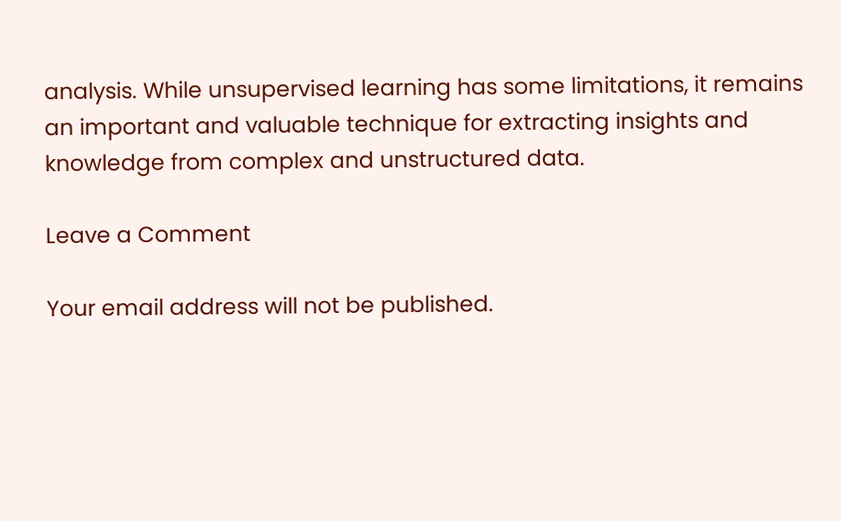analysis. While unsupervised learning has some limitations, it remains an important and valuable technique for extracting insights and knowledge from complex and unstructured data.

Leave a Comment

Your email address will not be published.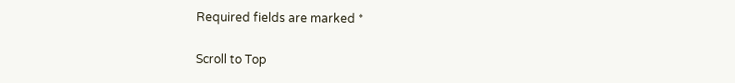Required fields are marked *

Scroll to Top